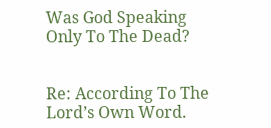Was God Speaking Only To The Dead?


Re: According To The Lord’s Own Word.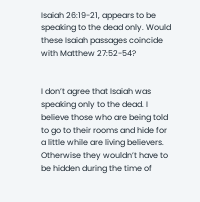Isaiah 26:19-21, appears to be speaking to the dead only. Would these Isaiah passages coincide with Matthew 27:52-54?


I don’t agree that Isaiah was speaking only to the dead. I believe those who are being told to go to their rooms and hide for a little while are living believers. Otherwise they wouldn’t have to be hidden during the time of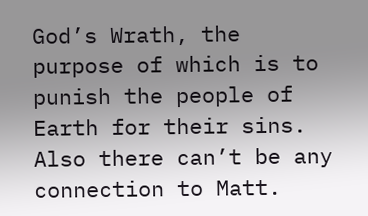God’s Wrath, the purpose of which is to punish the people of Earth for their sins. Also there can’t be any connection to Matt.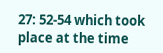27: 52-54 which took place at the time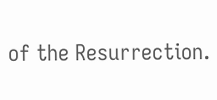of the Resurrection.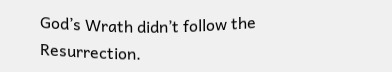God’s Wrath didn’t follow the Resurrection.